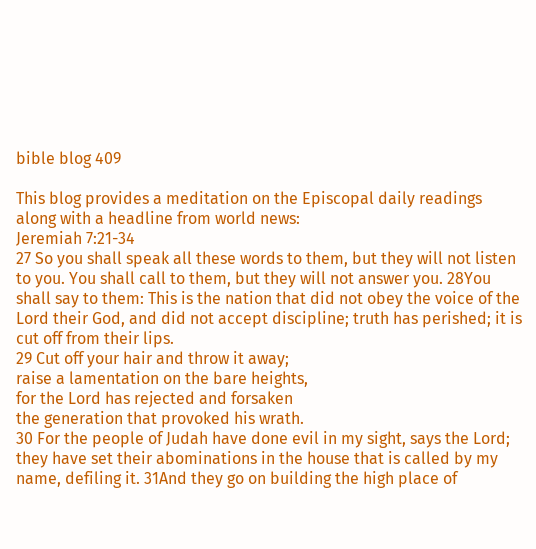bible blog 409

This blog provides a meditation on the Episcopal daily readings along with a headline from world news:
Jeremiah 7:21-34
27 So you shall speak all these words to them, but they will not listen to you. You shall call to them, but they will not answer you. 28You shall say to them: This is the nation that did not obey the voice of the Lord their God, and did not accept discipline; truth has perished; it is cut off from their lips.
29 Cut off your hair and throw it away;
raise a lamentation on the bare heights,
for the Lord has rejected and forsaken
the generation that provoked his wrath.
30 For the people of Judah have done evil in my sight, says the Lord; they have set their abominations in the house that is called by my name, defiling it. 31And they go on building the high place of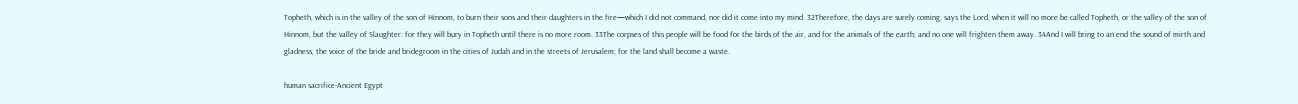Topheth, which is in the valley of the son of Hinnom, to burn their sons and their daughters in the fire—which I did not command, nor did it come into my mind. 32Therefore, the days are surely coming, says the Lord, when it will no more be called Topheth, or the valley of the son of Hinnom, but the valley of Slaughter: for they will bury in Topheth until there is no more room. 33The corpses of this people will be food for the birds of the air, and for the animals of the earth; and no one will frighten them away. 34And I will bring to an end the sound of mirth and gladness, the voice of the bride and bridegroom in the cities of Judah and in the streets of Jerusalem; for the land shall become a waste.

human sacrifice-Ancient Egypt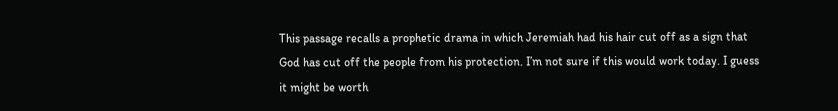This passage recalls a prophetic drama in which Jeremiah had his hair cut off as a sign that God has cut off the people from his protection. I’m not sure if this would work today. I guess it might be worth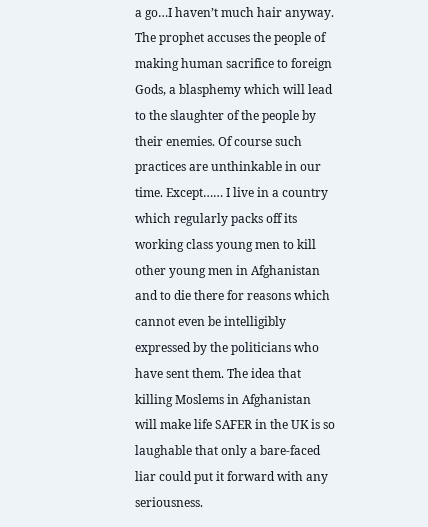a go…I haven’t much hair anyway.
The prophet accuses the people of making human sacrifice to foreign Gods, a blasphemy which will lead to the slaughter of the people by their enemies. Of course such practices are unthinkable in our time. Except…… I live in a country which regularly packs off its working class young men to kill other young men in Afghanistan and to die there for reasons which cannot even be intelligibly expressed by the politicians who have sent them. The idea that killing Moslems in Afghanistan will make life SAFER in the UK is so laughable that only a bare-faced liar could put it forward with any seriousness.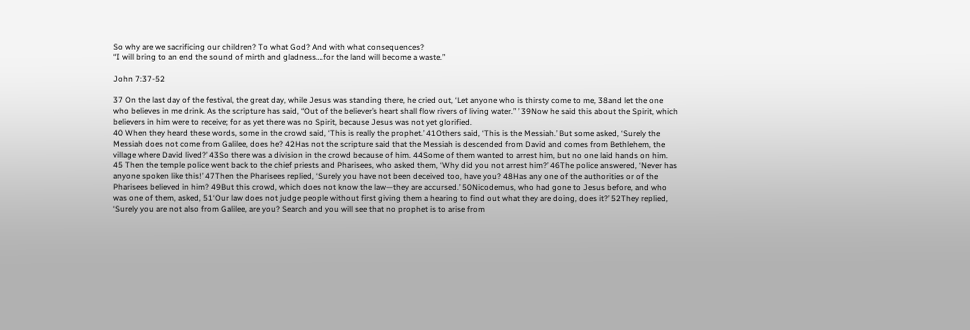So why are we sacrificing our children? To what God? And with what consequences?
“I will bring to an end the sound of mirth and gladness….for the land will become a waste.”

John 7:37-52

37 On the last day of the festival, the great day, while Jesus was standing there, he cried out, ‘Let anyone who is thirsty come to me, 38and let the one who believes in me drink. As the scripture has said, “Out of the believer’s heart shall flow rivers of living water.” ’ 39Now he said this about the Spirit, which believers in him were to receive; for as yet there was no Spirit, because Jesus was not yet glorified.
40 When they heard these words, some in the crowd said, ‘This is really the prophet.’ 41Others said, ‘This is the Messiah.’ But some asked, ‘Surely the Messiah does not come from Galilee, does he? 42Has not the scripture said that the Messiah is descended from David and comes from Bethlehem, the village where David lived?’ 43So there was a division in the crowd because of him. 44Some of them wanted to arrest him, but no one laid hands on him.
45 Then the temple police went back to the chief priests and Pharisees, who asked them, ‘Why did you not arrest him?’ 46The police answered, ‘Never has anyone spoken like this!’ 47Then the Pharisees replied, ‘Surely you have not been deceived too, have you? 48Has any one of the authorities or of the Pharisees believed in him? 49But this crowd, which does not know the law—they are accursed.’ 50Nicodemus, who had gone to Jesus before, and who was one of them, asked, 51‘Our law does not judge people without first giving them a hearing to find out what they are doing, does it?’ 52They replied, ‘Surely you are not also from Galilee, are you? Search and you will see that no prophet is to arise from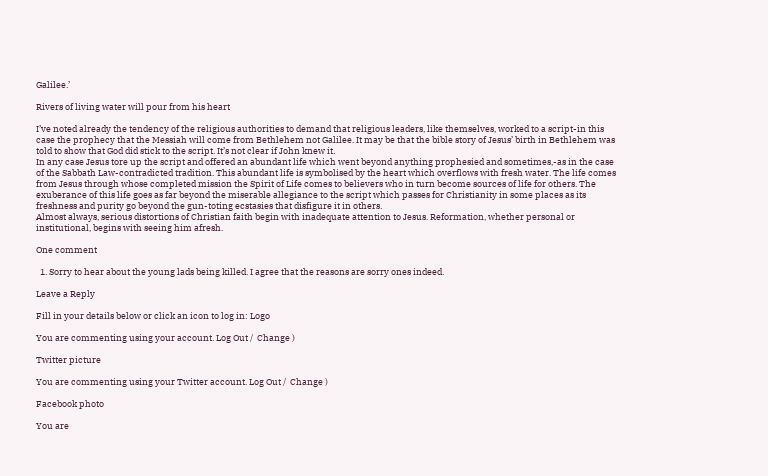Galilee.’

Rivers of living water will pour from his heart

I’ve noted already the tendency of the religious authorities to demand that religious leaders, like themselves, worked to a script-in this case the prophecy that the Messiah will come from Bethlehem not Galilee. It may be that the bible story of Jesus’ birth in Bethlehem was told to show that God did stick to the script. It’s not clear if John knew it.
In any case Jesus tore up the script and offered an abundant life which went beyond anything prophesied and sometimes,-as in the case of the Sabbath Law-contradicted tradition. This abundant life is symbolised by the heart which overflows with fresh water. The life comes from Jesus through whose completed mission the Spirit of Life comes to believers who in turn become sources of life for others. The exuberance of this life goes as far beyond the miserable allegiance to the script which passes for Christianity in some places as its freshness and purity go beyond the gun-toting ecstasies that disfigure it in others.
Almost always, serious distortions of Christian faith begin with inadequate attention to Jesus. Reformation, whether personal or institutional, begins with seeing him afresh.

One comment

  1. Sorry to hear about the young lads being killed. I agree that the reasons are sorry ones indeed.

Leave a Reply

Fill in your details below or click an icon to log in: Logo

You are commenting using your account. Log Out /  Change )

Twitter picture

You are commenting using your Twitter account. Log Out /  Change )

Facebook photo

You are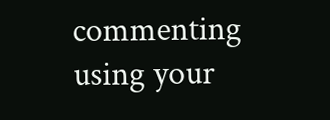commenting using your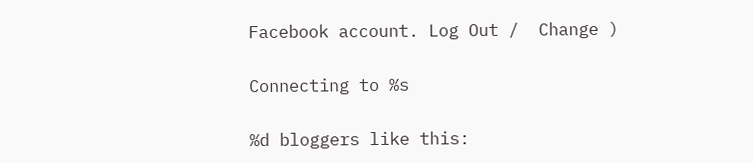Facebook account. Log Out /  Change )

Connecting to %s

%d bloggers like this: